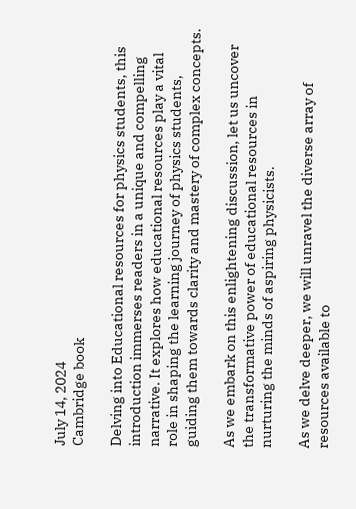July 14, 2024
Cambridge book

Delving into Educational resources for physics students, this introduction immerses readers in a unique and compelling narrative. It explores how educational resources play a vital role in shaping the learning journey of physics students, guiding them towards clarity and mastery of complex concepts.

As we embark on this enlightening discussion, let us uncover the transformative power of educational resources in nurturing the minds of aspiring physicists.

As we delve deeper, we will unravel the diverse array of resources available to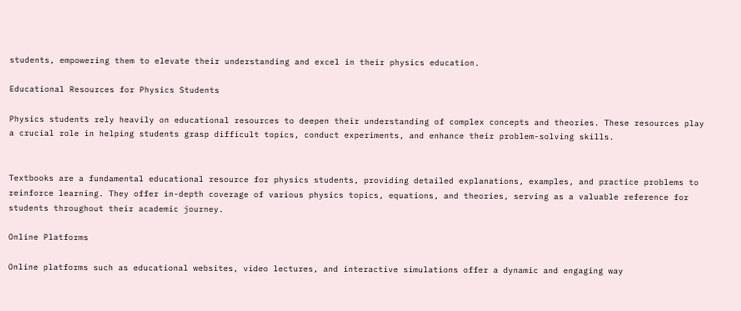students, empowering them to elevate their understanding and excel in their physics education.

Educational Resources for Physics Students

Physics students rely heavily on educational resources to deepen their understanding of complex concepts and theories. These resources play a crucial role in helping students grasp difficult topics, conduct experiments, and enhance their problem-solving skills.


Textbooks are a fundamental educational resource for physics students, providing detailed explanations, examples, and practice problems to reinforce learning. They offer in-depth coverage of various physics topics, equations, and theories, serving as a valuable reference for students throughout their academic journey.

Online Platforms

Online platforms such as educational websites, video lectures, and interactive simulations offer a dynamic and engaging way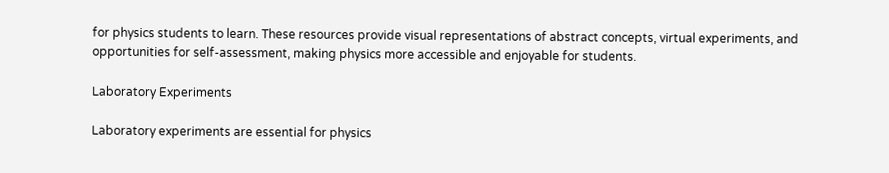for physics students to learn. These resources provide visual representations of abstract concepts, virtual experiments, and opportunities for self-assessment, making physics more accessible and enjoyable for students.

Laboratory Experiments

Laboratory experiments are essential for physics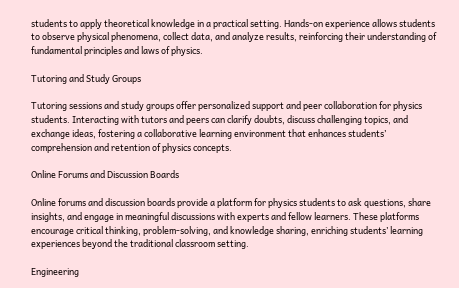students to apply theoretical knowledge in a practical setting. Hands-on experience allows students to observe physical phenomena, collect data, and analyze results, reinforcing their understanding of fundamental principles and laws of physics.

Tutoring and Study Groups

Tutoring sessions and study groups offer personalized support and peer collaboration for physics students. Interacting with tutors and peers can clarify doubts, discuss challenging topics, and exchange ideas, fostering a collaborative learning environment that enhances students’ comprehension and retention of physics concepts.

Online Forums and Discussion Boards

Online forums and discussion boards provide a platform for physics students to ask questions, share insights, and engage in meaningful discussions with experts and fellow learners. These platforms encourage critical thinking, problem-solving, and knowledge sharing, enriching students’ learning experiences beyond the traditional classroom setting.

Engineering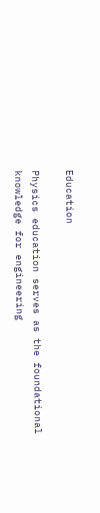Education

Physics education serves as the foundational knowledge for engineering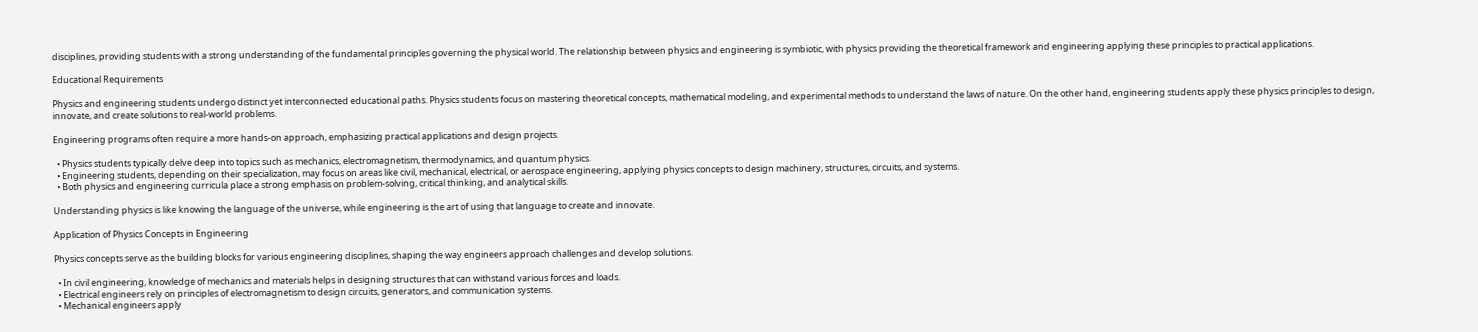disciplines, providing students with a strong understanding of the fundamental principles governing the physical world. The relationship between physics and engineering is symbiotic, with physics providing the theoretical framework and engineering applying these principles to practical applications.

Educational Requirements

Physics and engineering students undergo distinct yet interconnected educational paths. Physics students focus on mastering theoretical concepts, mathematical modeling, and experimental methods to understand the laws of nature. On the other hand, engineering students apply these physics principles to design, innovate, and create solutions to real-world problems.

Engineering programs often require a more hands-on approach, emphasizing practical applications and design projects.

  • Physics students typically delve deep into topics such as mechanics, electromagnetism, thermodynamics, and quantum physics.
  • Engineering students, depending on their specialization, may focus on areas like civil, mechanical, electrical, or aerospace engineering, applying physics concepts to design machinery, structures, circuits, and systems.
  • Both physics and engineering curricula place a strong emphasis on problem-solving, critical thinking, and analytical skills.

Understanding physics is like knowing the language of the universe, while engineering is the art of using that language to create and innovate.

Application of Physics Concepts in Engineering

Physics concepts serve as the building blocks for various engineering disciplines, shaping the way engineers approach challenges and develop solutions.

  • In civil engineering, knowledge of mechanics and materials helps in designing structures that can withstand various forces and loads.
  • Electrical engineers rely on principles of electromagnetism to design circuits, generators, and communication systems.
  • Mechanical engineers apply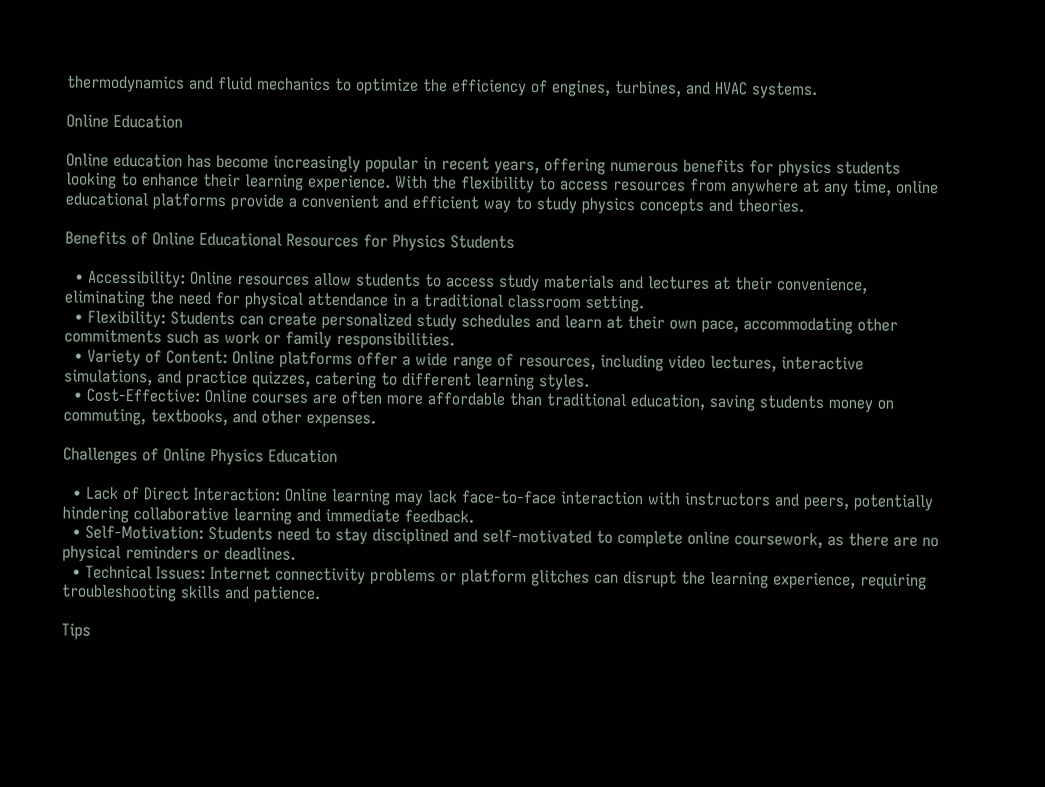thermodynamics and fluid mechanics to optimize the efficiency of engines, turbines, and HVAC systems.

Online Education

Online education has become increasingly popular in recent years, offering numerous benefits for physics students looking to enhance their learning experience. With the flexibility to access resources from anywhere at any time, online educational platforms provide a convenient and efficient way to study physics concepts and theories.

Benefits of Online Educational Resources for Physics Students

  • Accessibility: Online resources allow students to access study materials and lectures at their convenience, eliminating the need for physical attendance in a traditional classroom setting.
  • Flexibility: Students can create personalized study schedules and learn at their own pace, accommodating other commitments such as work or family responsibilities.
  • Variety of Content: Online platforms offer a wide range of resources, including video lectures, interactive simulations, and practice quizzes, catering to different learning styles.
  • Cost-Effective: Online courses are often more affordable than traditional education, saving students money on commuting, textbooks, and other expenses.

Challenges of Online Physics Education

  • Lack of Direct Interaction: Online learning may lack face-to-face interaction with instructors and peers, potentially hindering collaborative learning and immediate feedback.
  • Self-Motivation: Students need to stay disciplined and self-motivated to complete online coursework, as there are no physical reminders or deadlines.
  • Technical Issues: Internet connectivity problems or platform glitches can disrupt the learning experience, requiring troubleshooting skills and patience.

Tips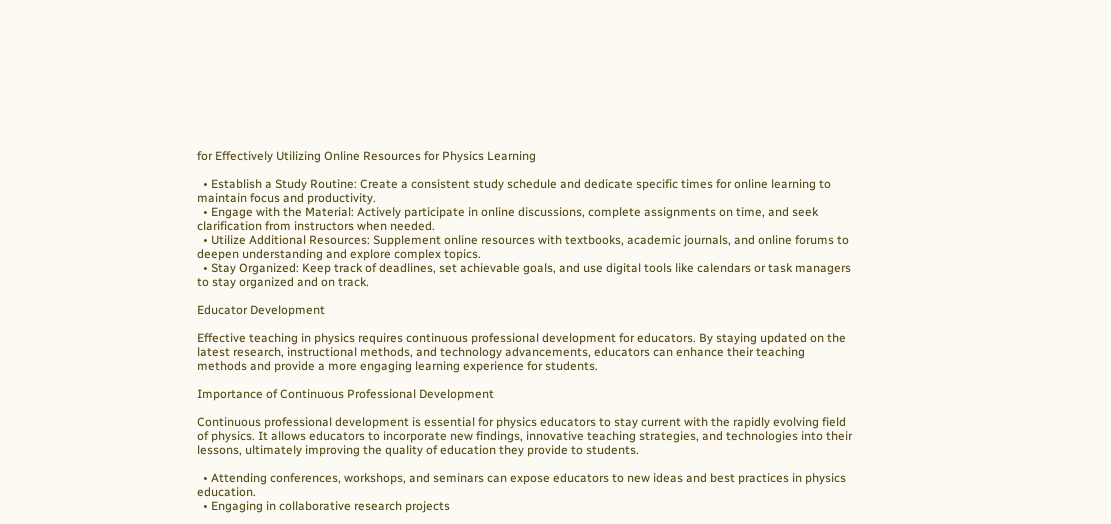for Effectively Utilizing Online Resources for Physics Learning

  • Establish a Study Routine: Create a consistent study schedule and dedicate specific times for online learning to maintain focus and productivity.
  • Engage with the Material: Actively participate in online discussions, complete assignments on time, and seek clarification from instructors when needed.
  • Utilize Additional Resources: Supplement online resources with textbooks, academic journals, and online forums to deepen understanding and explore complex topics.
  • Stay Organized: Keep track of deadlines, set achievable goals, and use digital tools like calendars or task managers to stay organized and on track.

Educator Development

Effective teaching in physics requires continuous professional development for educators. By staying updated on the latest research, instructional methods, and technology advancements, educators can enhance their teaching methods and provide a more engaging learning experience for students.

Importance of Continuous Professional Development

Continuous professional development is essential for physics educators to stay current with the rapidly evolving field of physics. It allows educators to incorporate new findings, innovative teaching strategies, and technologies into their lessons, ultimately improving the quality of education they provide to students.

  • Attending conferences, workshops, and seminars can expose educators to new ideas and best practices in physics education.
  • Engaging in collaborative research projects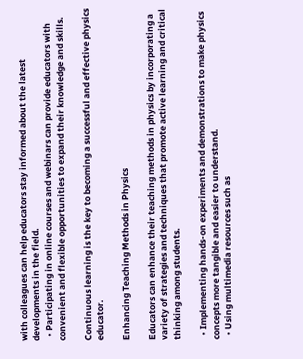with colleagues can help educators stay informed about the latest developments in the field.
  • Participating in online courses and webinars can provide educators with convenient and flexible opportunities to expand their knowledge and skills.

Continuous learning is the key to becoming a successful and effective physics educator.

Enhancing Teaching Methods in Physics

Educators can enhance their teaching methods in physics by incorporating a variety of strategies and techniques that promote active learning and critical thinking among students.

  • Implementing hands-on experiments and demonstrations to make physics concepts more tangible and easier to understand.
  • Using multimedia resources such as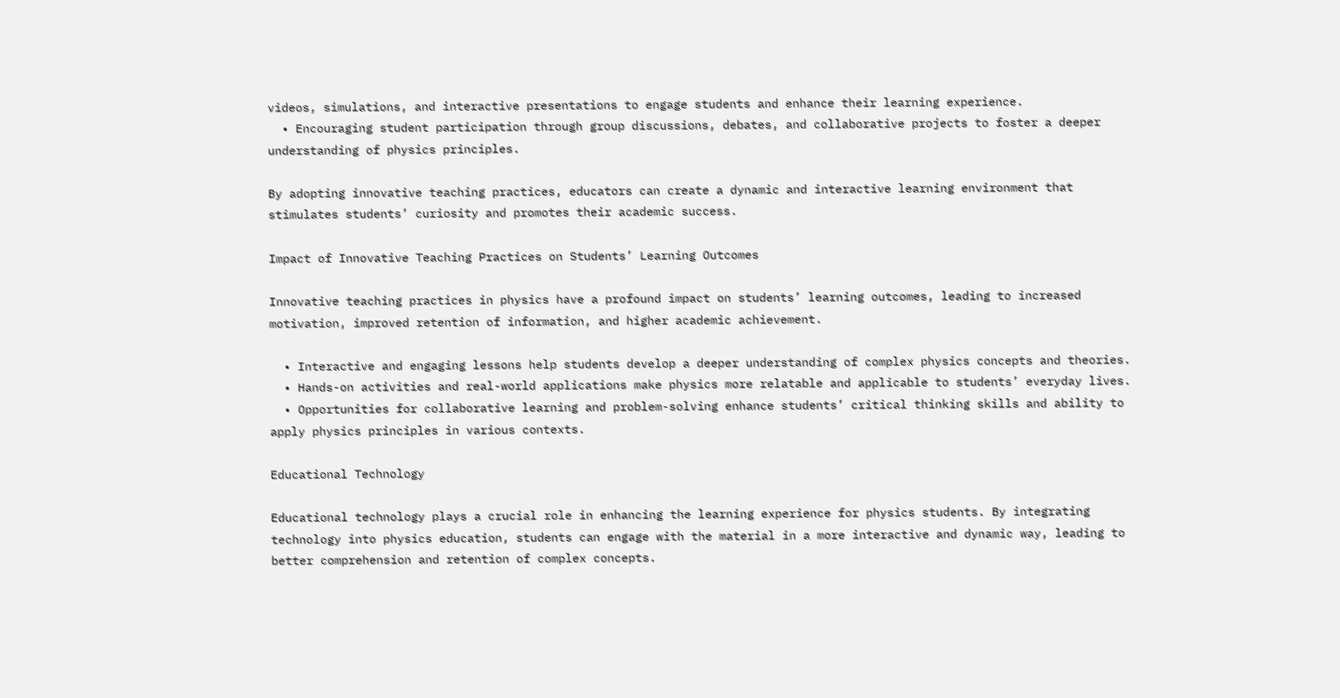videos, simulations, and interactive presentations to engage students and enhance their learning experience.
  • Encouraging student participation through group discussions, debates, and collaborative projects to foster a deeper understanding of physics principles.

By adopting innovative teaching practices, educators can create a dynamic and interactive learning environment that stimulates students’ curiosity and promotes their academic success.

Impact of Innovative Teaching Practices on Students’ Learning Outcomes

Innovative teaching practices in physics have a profound impact on students’ learning outcomes, leading to increased motivation, improved retention of information, and higher academic achievement.

  • Interactive and engaging lessons help students develop a deeper understanding of complex physics concepts and theories.
  • Hands-on activities and real-world applications make physics more relatable and applicable to students’ everyday lives.
  • Opportunities for collaborative learning and problem-solving enhance students’ critical thinking skills and ability to apply physics principles in various contexts.

Educational Technology

Educational technology plays a crucial role in enhancing the learning experience for physics students. By integrating technology into physics education, students can engage with the material in a more interactive and dynamic way, leading to better comprehension and retention of complex concepts.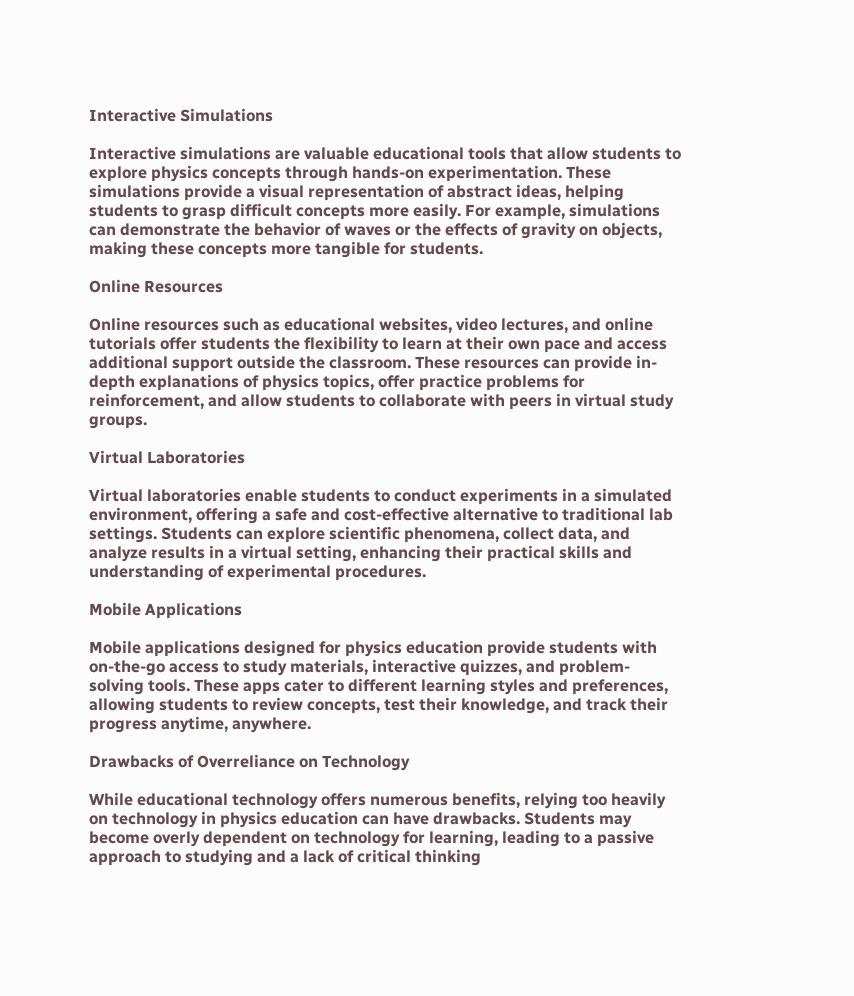Interactive Simulations

Interactive simulations are valuable educational tools that allow students to explore physics concepts through hands-on experimentation. These simulations provide a visual representation of abstract ideas, helping students to grasp difficult concepts more easily. For example, simulations can demonstrate the behavior of waves or the effects of gravity on objects, making these concepts more tangible for students.

Online Resources

Online resources such as educational websites, video lectures, and online tutorials offer students the flexibility to learn at their own pace and access additional support outside the classroom. These resources can provide in-depth explanations of physics topics, offer practice problems for reinforcement, and allow students to collaborate with peers in virtual study groups.

Virtual Laboratories

Virtual laboratories enable students to conduct experiments in a simulated environment, offering a safe and cost-effective alternative to traditional lab settings. Students can explore scientific phenomena, collect data, and analyze results in a virtual setting, enhancing their practical skills and understanding of experimental procedures.

Mobile Applications

Mobile applications designed for physics education provide students with on-the-go access to study materials, interactive quizzes, and problem-solving tools. These apps cater to different learning styles and preferences, allowing students to review concepts, test their knowledge, and track their progress anytime, anywhere.

Drawbacks of Overreliance on Technology

While educational technology offers numerous benefits, relying too heavily on technology in physics education can have drawbacks. Students may become overly dependent on technology for learning, leading to a passive approach to studying and a lack of critical thinking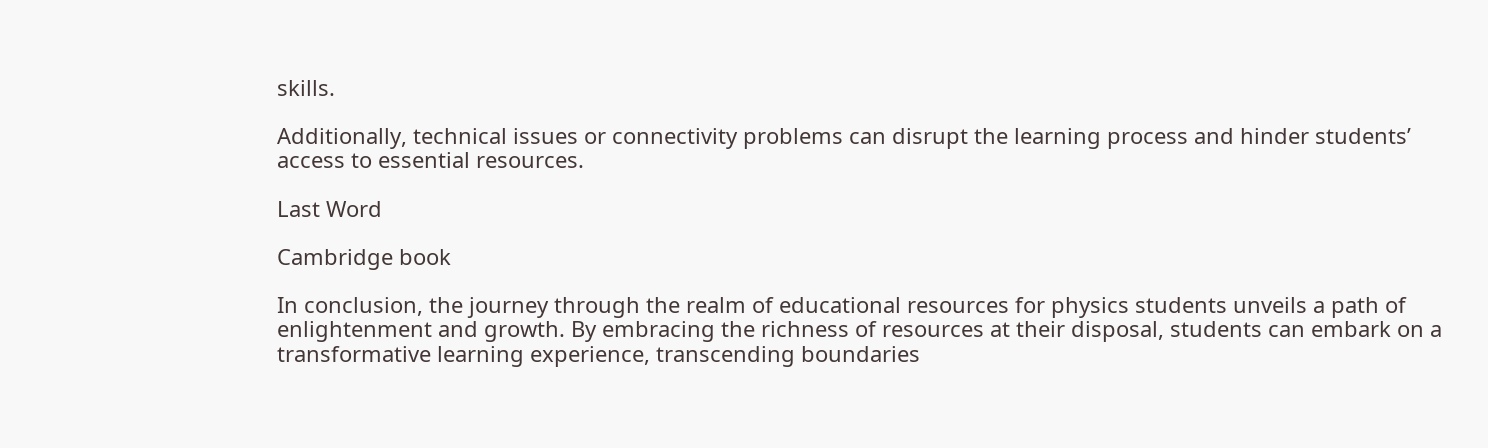skills.

Additionally, technical issues or connectivity problems can disrupt the learning process and hinder students’ access to essential resources.

Last Word

Cambridge book

In conclusion, the journey through the realm of educational resources for physics students unveils a path of enlightenment and growth. By embracing the richness of resources at their disposal, students can embark on a transformative learning experience, transcending boundaries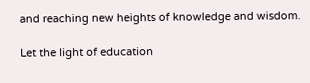and reaching new heights of knowledge and wisdom.

Let the light of education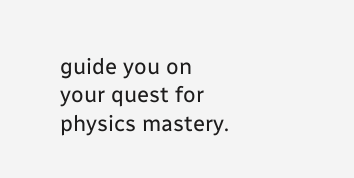guide you on your quest for physics mastery.